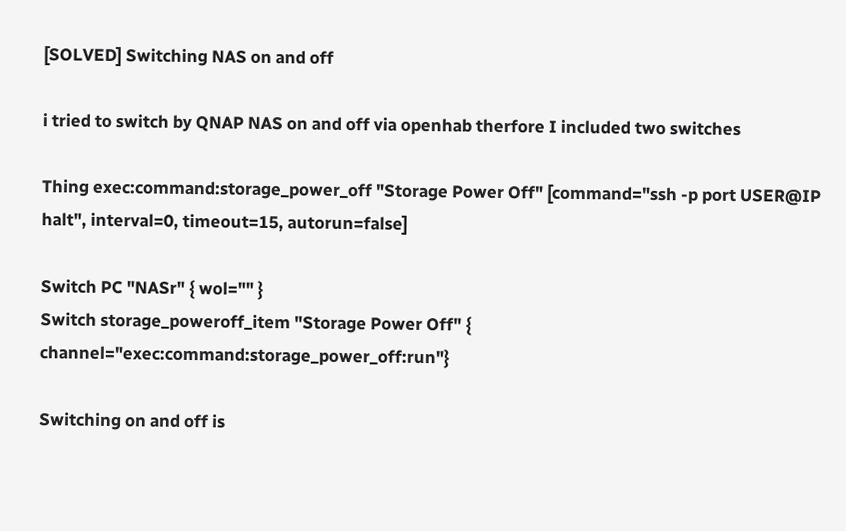[SOLVED] Switching NAS on and off

i tried to switch by QNAP NAS on and off via openhab therfore I included two switches

Thing exec:command:storage_power_off "Storage Power Off" [command="ssh -p port USER@IP halt", interval=0, timeout=15, autorun=false]

Switch PC "NASr" { wol="" }
Switch storage_poweroff_item "Storage Power Off" { channel="exec:command:storage_power_off:run"}

Switching on and off is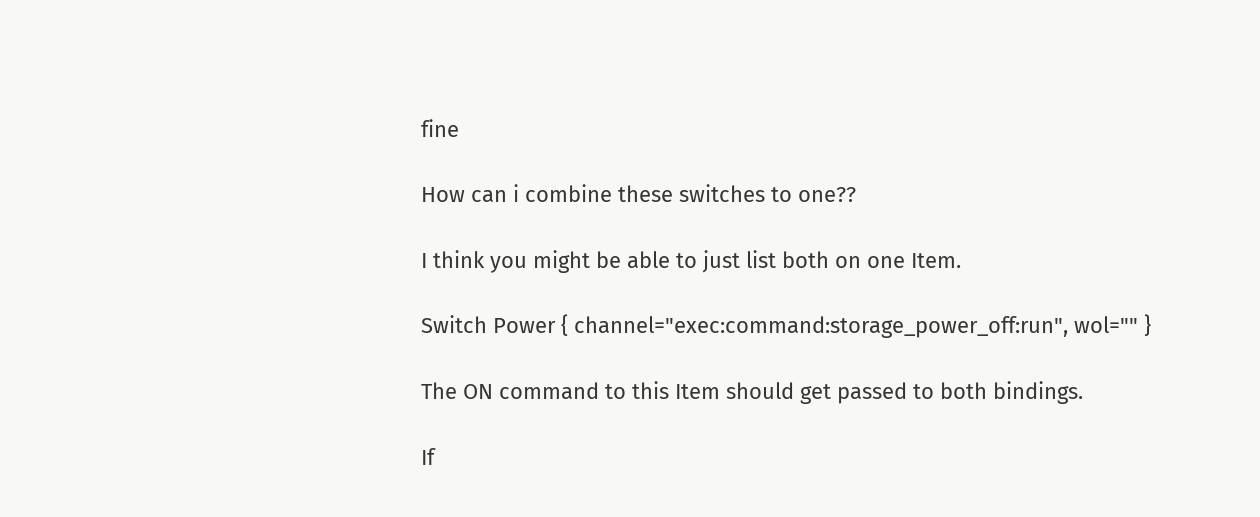fine

How can i combine these switches to one??

I think you might be able to just list both on one Item.

Switch Power { channel="exec:command:storage_power_off:run", wol="" }

The ON command to this Item should get passed to both bindings.

If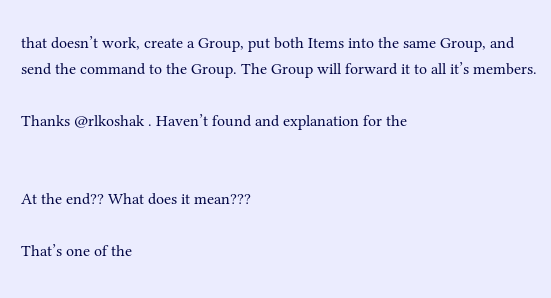that doesn’t work, create a Group, put both Items into the same Group, and send the command to the Group. The Group will forward it to all it’s members.

Thanks @rlkoshak . Haven’t found and explanation for the


At the end?? What does it mean???

That’s one of the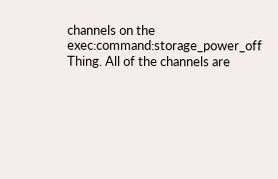channels on the exec:command:storage_power_off Thing. All of the channels are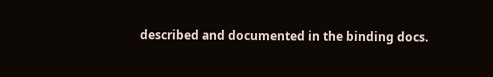described and documented in the binding docs.